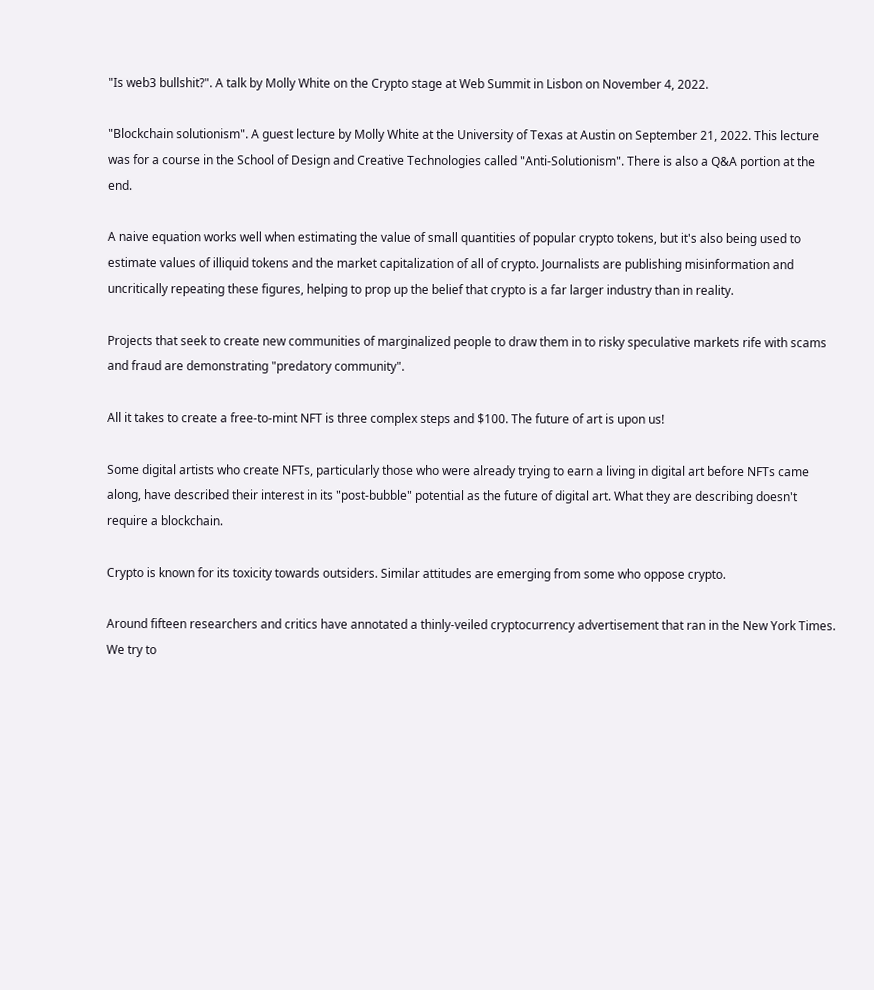"Is web3 bullshit?". A talk by Molly White on the Crypto stage at Web Summit in Lisbon on November 4, 2022.

"Blockchain solutionism". A guest lecture by Molly White at the University of Texas at Austin on September 21, 2022. This lecture was for a course in the School of Design and Creative Technologies called "Anti-Solutionism". There is also a Q&A portion at the end.

A naive equation works well when estimating the value of small quantities of popular crypto tokens, but it's also being used to estimate values of illiquid tokens and the market capitalization of all of crypto. Journalists are publishing misinformation and uncritically repeating these figures, helping to prop up the belief that crypto is a far larger industry than in reality.

Projects that seek to create new communities of marginalized people to draw them in to risky speculative markets rife with scams and fraud are demonstrating "predatory community".

All it takes to create a free-to-mint NFT is three complex steps and $100. The future of art is upon us!

Some digital artists who create NFTs, particularly those who were already trying to earn a living in digital art before NFTs came along, have described their interest in its "post-bubble" potential as the future of digital art. What they are describing doesn't require a blockchain.

Crypto is known for its toxicity towards outsiders. Similar attitudes are emerging from some who oppose crypto.

Around fifteen researchers and critics have annotated a thinly-veiled cryptocurrency advertisement that ran in the New York Times. We try to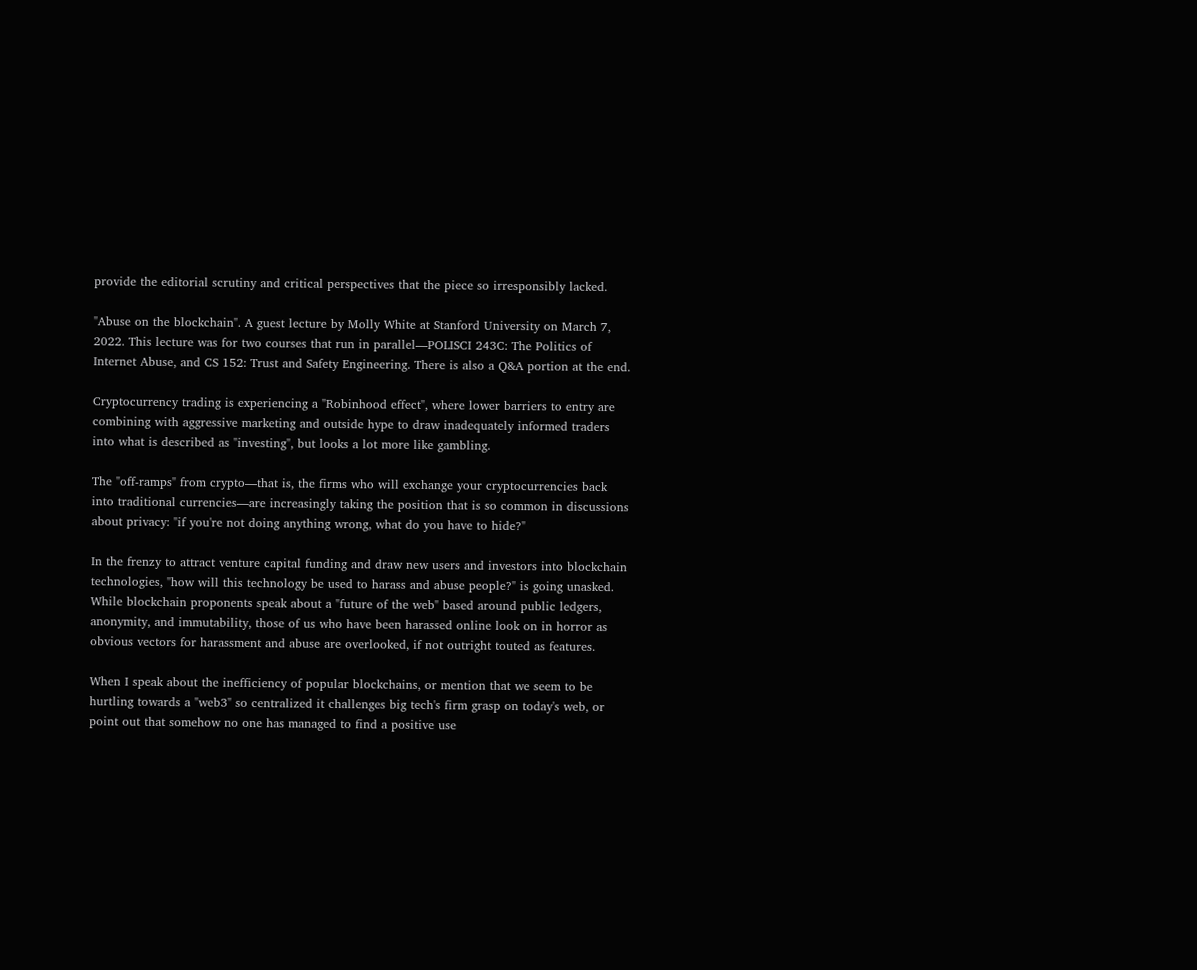provide the editorial scrutiny and critical perspectives that the piece so irresponsibly lacked.

"Abuse on the blockchain". A guest lecture by Molly White at Stanford University on March 7, 2022. This lecture was for two courses that run in parallel—POLISCI 243C: The Politics of Internet Abuse, and CS 152: Trust and Safety Engineering. There is also a Q&A portion at the end.

Cryptocurrency trading is experiencing a "Robinhood effect", where lower barriers to entry are combining with aggressive marketing and outside hype to draw inadequately informed traders into what is described as "investing", but looks a lot more like gambling.

The "off-ramps" from crypto—that is, the firms who will exchange your cryptocurrencies back into traditional currencies—are increasingly taking the position that is so common in discussions about privacy: "if you're not doing anything wrong, what do you have to hide?"

In the frenzy to attract venture capital funding and draw new users and investors into blockchain technologies, "how will this technology be used to harass and abuse people?" is going unasked. While blockchain proponents speak about a "future of the web" based around public ledgers, anonymity, and immutability, those of us who have been harassed online look on in horror as obvious vectors for harassment and abuse are overlooked, if not outright touted as features.

When I speak about the inefficiency of popular blockchains, or mention that we seem to be hurtling towards a "web3" so centralized it challenges big tech's firm grasp on today's web, or point out that somehow no one has managed to find a positive use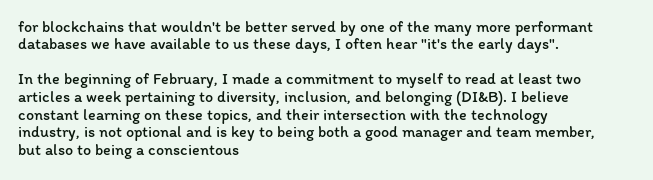for blockchains that wouldn't be better served by one of the many more performant databases we have available to us these days, I often hear "it's the early days".

In the beginning of February, I made a commitment to myself to read at least two articles a week pertaining to diversity, inclusion, and belonging (DI&B). I believe constant learning on these topics, and their intersection with the technology industry, is not optional and is key to being both a good manager and team member, but also to being a conscientous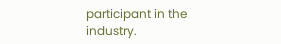participant in the industry.